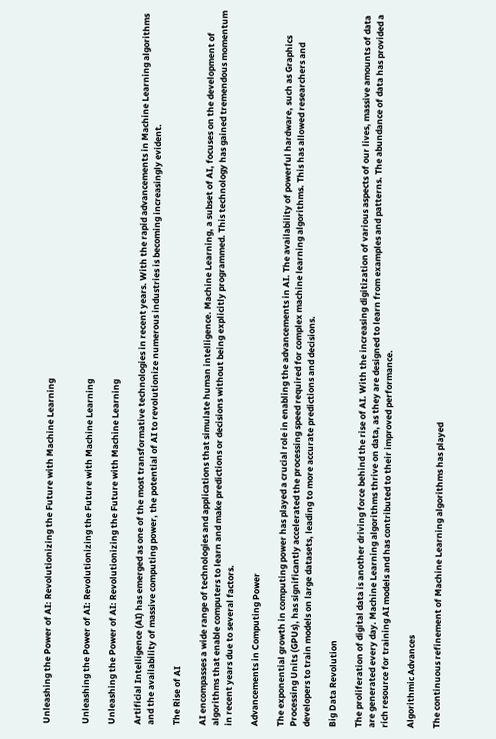Unleashing the Power of AI: Revolutionizing the Future with Machine Learning


Unleashing the Power of AI: Revolutionizing the Future with Machine Learning

Unleashing the Power of AI: Revolutionizing the Future with Machine Learning

Artificial Intelligence (AI) has emerged as one of the most transformative technologies in recent years. With the rapid advancements in Machine Learning algorithms and the availability of massive computing power, the potential of AI to revolutionize numerous industries is becoming increasingly evident.

The Rise of AI

AI encompasses a wide range of technologies and applications that simulate human intelligence. Machine Learning, a subset of AI, focuses on the development of algorithms that enable computers to learn and make predictions or decisions without being explicitly programmed. This technology has gained tremendous momentum in recent years due to several factors.

Advancements in Computing Power

The exponential growth in computing power has played a crucial role in enabling the advancements in AI. The availability of powerful hardware, such as Graphics Processing Units (GPUs), has significantly accelerated the processing speed required for complex machine learning algorithms. This has allowed researchers and developers to train models on large datasets, leading to more accurate predictions and decisions.

Big Data Revolution

The proliferation of digital data is another driving force behind the rise of AI. With the increasing digitization of various aspects of our lives, massive amounts of data are generated every day. Machine Learning algorithms thrive on data, as they are designed to learn from examples and patterns. The abundance of data has provided a rich resource for training AI models and has contributed to their improved performance.

Algorithmic Advances

The continuous refinement of Machine Learning algorithms has played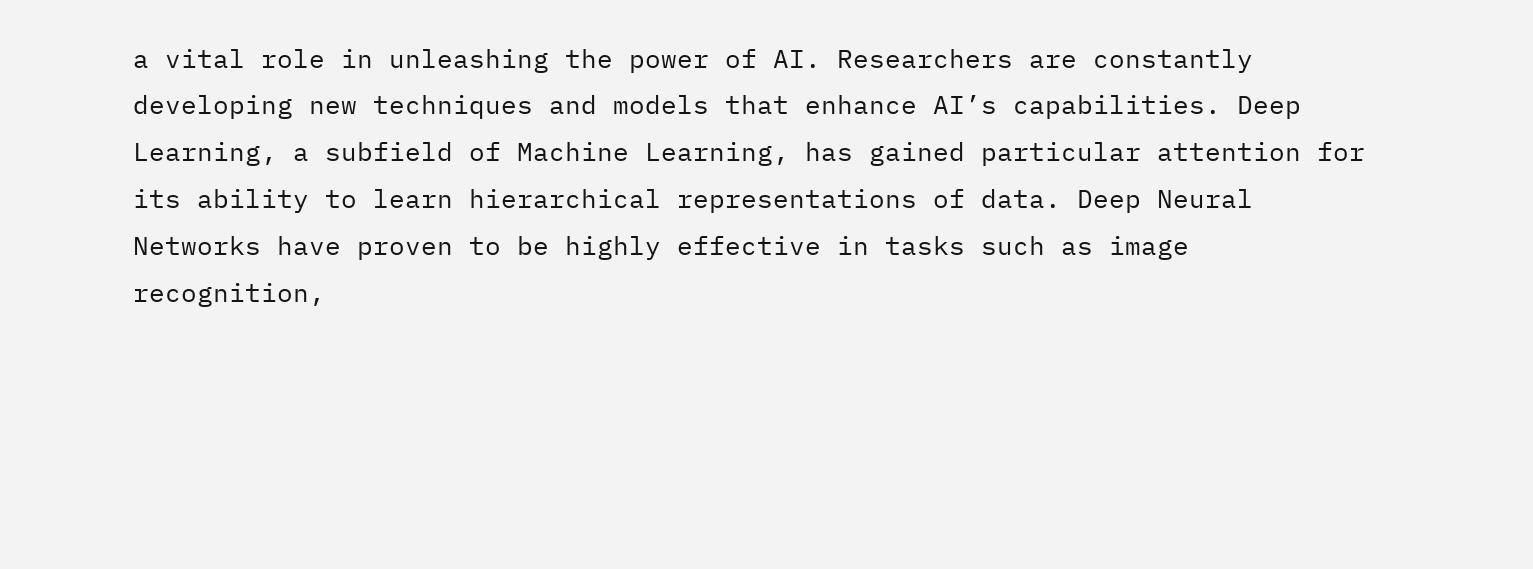a vital role in unleashing the power of AI. Researchers are constantly developing new techniques and models that enhance AI’s capabilities. Deep Learning, a subfield of Machine Learning, has gained particular attention for its ability to learn hierarchical representations of data. Deep Neural Networks have proven to be highly effective in tasks such as image recognition,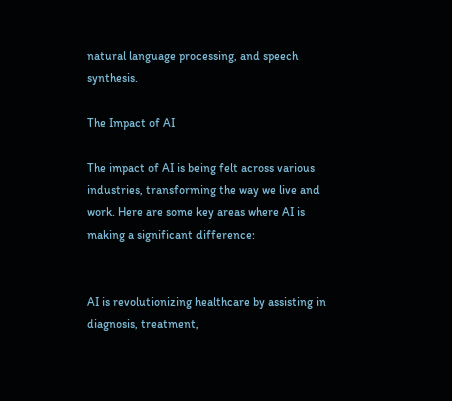natural language processing, and speech synthesis.

The Impact of AI

The impact of AI is being felt across various industries, transforming the way we live and work. Here are some key areas where AI is making a significant difference:


AI is revolutionizing healthcare by assisting in diagnosis, treatment,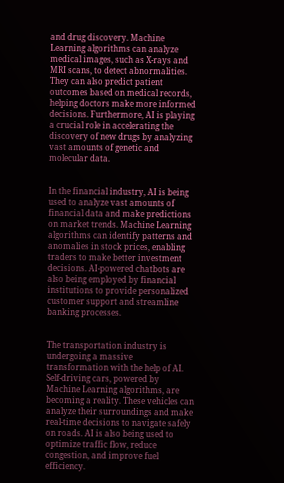and drug discovery. Machine Learning algorithms can analyze medical images, such as X-rays and MRI scans, to detect abnormalities. They can also predict patient outcomes based on medical records, helping doctors make more informed decisions. Furthermore, AI is playing a crucial role in accelerating the discovery of new drugs by analyzing vast amounts of genetic and molecular data.


In the financial industry, AI is being used to analyze vast amounts of financial data and make predictions on market trends. Machine Learning algorithms can identify patterns and anomalies in stock prices, enabling traders to make better investment decisions. AI-powered chatbots are also being employed by financial institutions to provide personalized customer support and streamline banking processes.


The transportation industry is undergoing a massive transformation with the help of AI. Self-driving cars, powered by Machine Learning algorithms, are becoming a reality. These vehicles can analyze their surroundings and make real-time decisions to navigate safely on roads. AI is also being used to optimize traffic flow, reduce congestion, and improve fuel efficiency.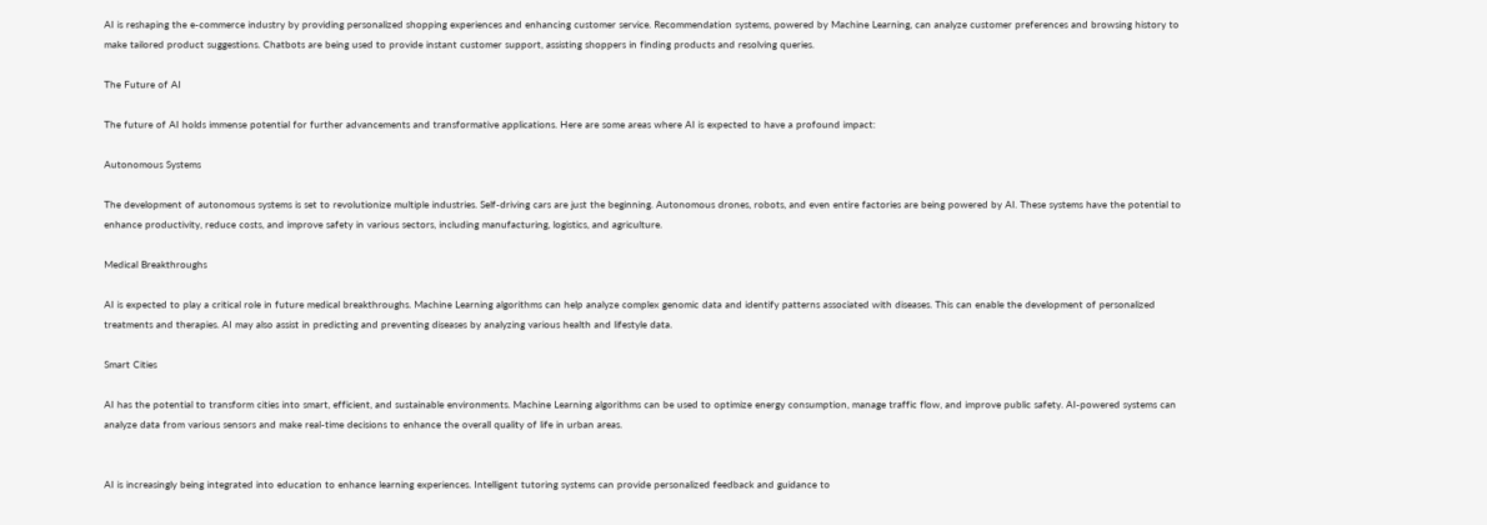AI is reshaping the e-commerce industry by providing personalized shopping experiences and enhancing customer service. Recommendation systems, powered by Machine Learning, can analyze customer preferences and browsing history to make tailored product suggestions. Chatbots are being used to provide instant customer support, assisting shoppers in finding products and resolving queries.

The Future of AI

The future of AI holds immense potential for further advancements and transformative applications. Here are some areas where AI is expected to have a profound impact:

Autonomous Systems

The development of autonomous systems is set to revolutionize multiple industries. Self-driving cars are just the beginning. Autonomous drones, robots, and even entire factories are being powered by AI. These systems have the potential to enhance productivity, reduce costs, and improve safety in various sectors, including manufacturing, logistics, and agriculture.

Medical Breakthroughs

AI is expected to play a critical role in future medical breakthroughs. Machine Learning algorithms can help analyze complex genomic data and identify patterns associated with diseases. This can enable the development of personalized treatments and therapies. AI may also assist in predicting and preventing diseases by analyzing various health and lifestyle data.

Smart Cities

AI has the potential to transform cities into smart, efficient, and sustainable environments. Machine Learning algorithms can be used to optimize energy consumption, manage traffic flow, and improve public safety. AI-powered systems can analyze data from various sensors and make real-time decisions to enhance the overall quality of life in urban areas.


AI is increasingly being integrated into education to enhance learning experiences. Intelligent tutoring systems can provide personalized feedback and guidance to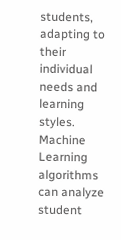students, adapting to their individual needs and learning styles. Machine Learning algorithms can analyze student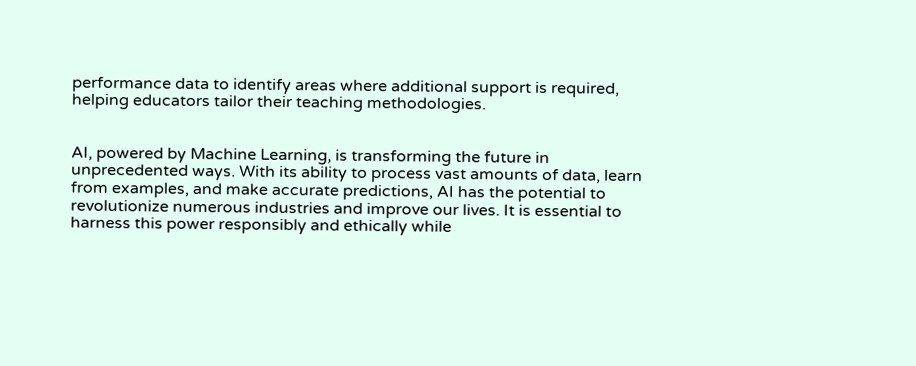performance data to identify areas where additional support is required, helping educators tailor their teaching methodologies.


AI, powered by Machine Learning, is transforming the future in unprecedented ways. With its ability to process vast amounts of data, learn from examples, and make accurate predictions, AI has the potential to revolutionize numerous industries and improve our lives. It is essential to harness this power responsibly and ethically while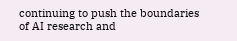continuing to push the boundaries of AI research and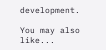development.

You may also like...